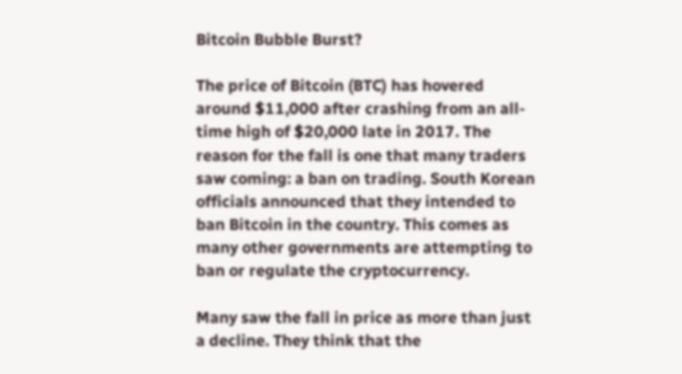Bitcoin Bubble Burst?

The price of Bitcoin (BTC) has hovered around $11,000 after crashing from an all-time high of $20,000 late in 2017. The reason for the fall is one that many traders saw coming: a ban on trading. South Korean officials announced that they intended to ban Bitcoin in the country. This comes as many other governments are attempting to ban or regulate the cryptocurrency.

Many saw the fall in price as more than just a decline. They think that the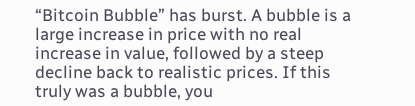“Bitcoin Bubble” has burst. A bubble is a large increase in price with no real increase in value, followed by a steep decline back to realistic prices. If this truly was a bubble, you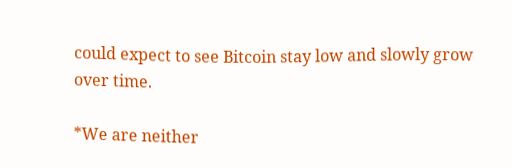could expect to see Bitcoin stay low and slowly grow over time.

*We are neither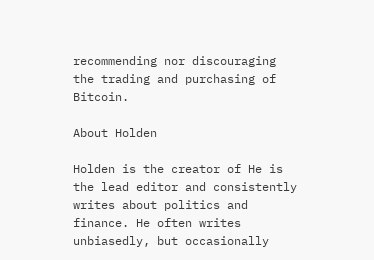recommending nor discouraging the trading and purchasing of Bitcoin.

About Holden

Holden is the creator of He is the lead editor and consistently writes about politics and finance. He often writes unbiasedly, but occasionally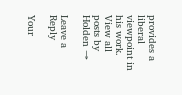provides a liberal viewpoint in his work.
View all posts by Holden →

Leave a Reply

Your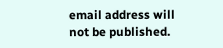email address will not be published.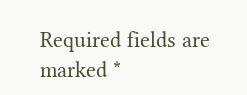Required fields are marked *